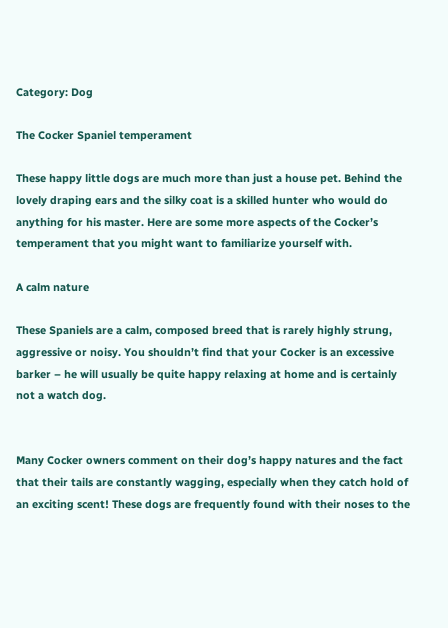Category: Dog

The Cocker Spaniel temperament

These happy little dogs are much more than just a house pet. Behind the lovely draping ears and the silky coat is a skilled hunter who would do anything for his master. Here are some more aspects of the Cocker’s temperament that you might want to familiarize yourself with.

A calm nature

These Spaniels are a calm, composed breed that is rarely highly strung, aggressive or noisy. You shouldn’t find that your Cocker is an excessive barker – he will usually be quite happy relaxing at home and is certainly not a watch dog.


Many Cocker owners comment on their dog’s happy natures and the fact that their tails are constantly wagging, especially when they catch hold of an exciting scent! These dogs are frequently found with their noses to the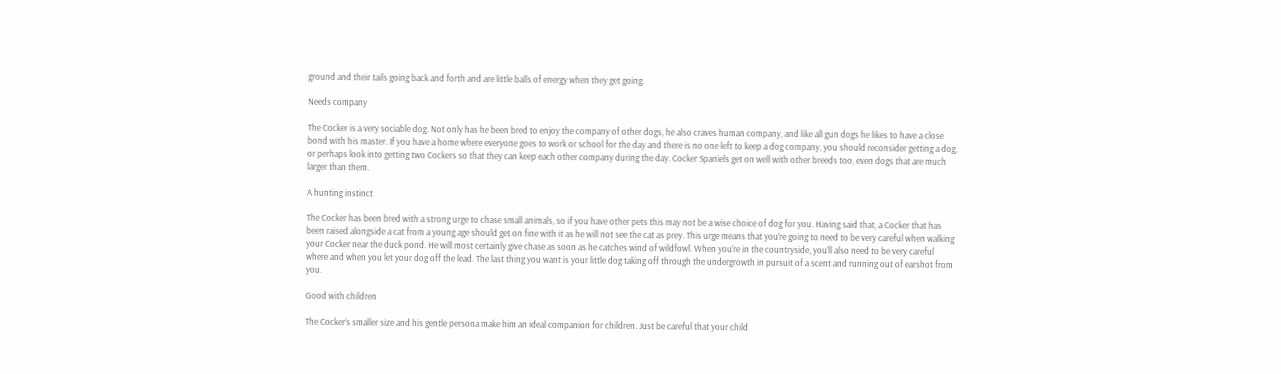ground and their tails going back and forth and are little balls of energy when they get going.

Needs company

The Cocker is a very sociable dog. Not only has he been bred to enjoy the company of other dogs, he also craves human company, and like all gun dogs he likes to have a close bond with his master. If you have a home where everyone goes to work or school for the day and there is no one left to keep a dog company, you should reconsider getting a dog, or perhaps look into getting two Cockers so that they can keep each other company during the day. Cocker Spaniels get on well with other breeds too, even dogs that are much larger than them.

A hunting instinct

The Cocker has been bred with a strong urge to chase small animals, so if you have other pets this may not be a wise choice of dog for you. Having said that, a Cocker that has been raised alongside a cat from a young age should get on fine with it as he will not see the cat as prey. This urge means that you’re going to need to be very careful when walking your Cocker near the duck pond. He will most certainly give chase as soon as he catches wind of wildfowl. When you’re in the countryside, you’ll also need to be very careful where and when you let your dog off the lead. The last thing you want is your little dog taking off through the undergrowth in pursuit of a scent and running out of earshot from you.

Good with children

The Cocker’s smaller size and his gentle persona make him an ideal companion for children. Just be careful that your child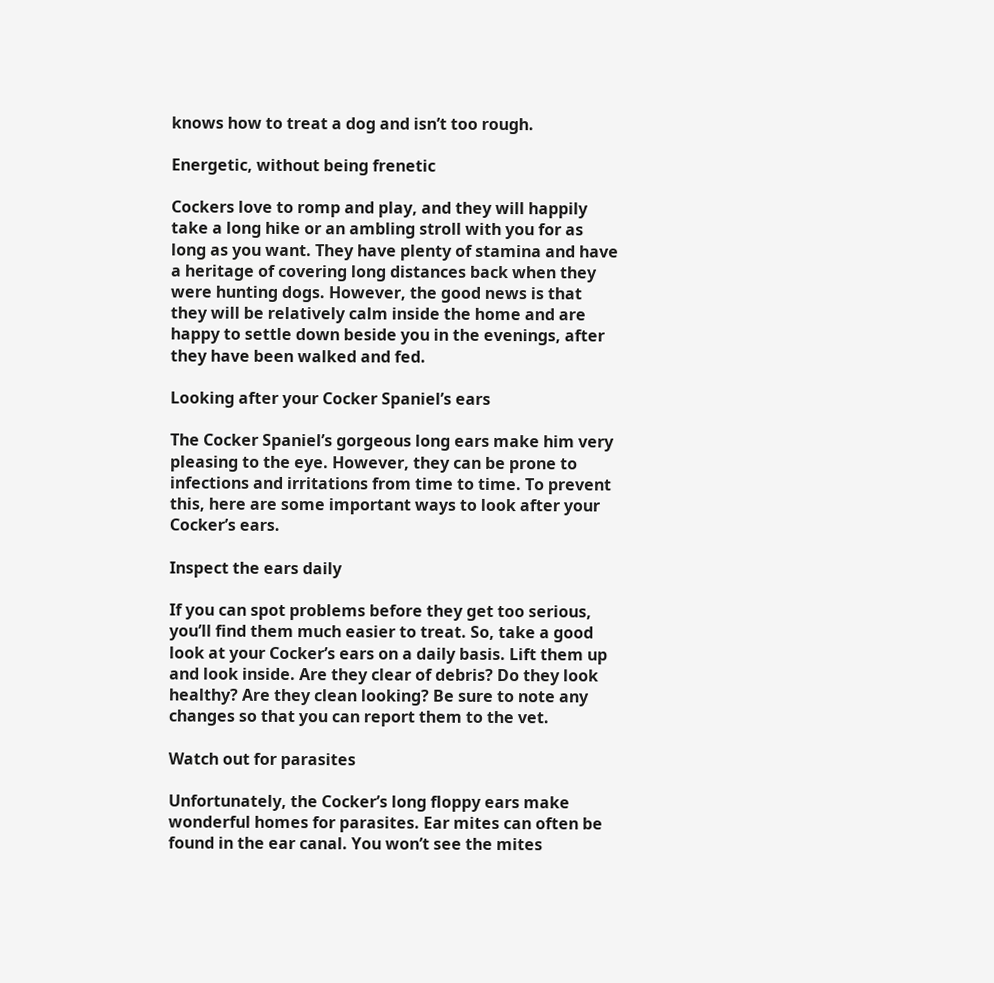knows how to treat a dog and isn’t too rough.

Energetic, without being frenetic

Cockers love to romp and play, and they will happily take a long hike or an ambling stroll with you for as long as you want. They have plenty of stamina and have a heritage of covering long distances back when they were hunting dogs. However, the good news is that they will be relatively calm inside the home and are happy to settle down beside you in the evenings, after they have been walked and fed.

Looking after your Cocker Spaniel’s ears

The Cocker Spaniel’s gorgeous long ears make him very pleasing to the eye. However, they can be prone to infections and irritations from time to time. To prevent this, here are some important ways to look after your Cocker’s ears.

Inspect the ears daily

If you can spot problems before they get too serious, you’ll find them much easier to treat. So, take a good look at your Cocker’s ears on a daily basis. Lift them up and look inside. Are they clear of debris? Do they look healthy? Are they clean looking? Be sure to note any changes so that you can report them to the vet.

Watch out for parasites

Unfortunately, the Cocker’s long floppy ears make wonderful homes for parasites. Ear mites can often be found in the ear canal. You won’t see the mites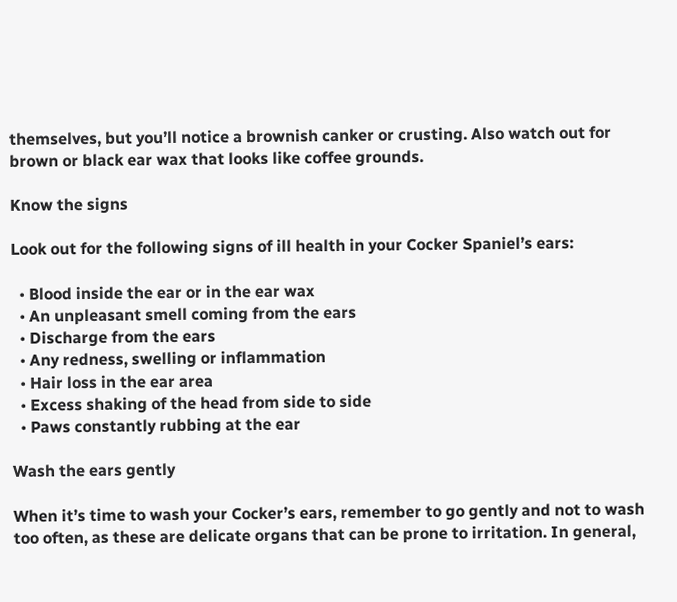themselves, but you’ll notice a brownish canker or crusting. Also watch out for brown or black ear wax that looks like coffee grounds.

Know the signs

Look out for the following signs of ill health in your Cocker Spaniel’s ears:

  • Blood inside the ear or in the ear wax
  • An unpleasant smell coming from the ears
  • Discharge from the ears
  • Any redness, swelling or inflammation
  • Hair loss in the ear area
  • Excess shaking of the head from side to side
  • Paws constantly rubbing at the ear

Wash the ears gently

When it’s time to wash your Cocker’s ears, remember to go gently and not to wash too often, as these are delicate organs that can be prone to irritation. In general,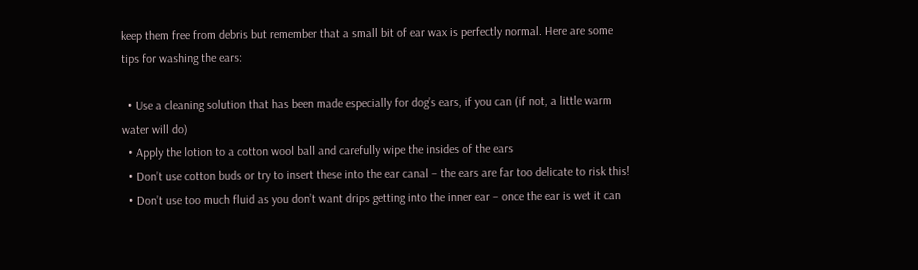keep them free from debris but remember that a small bit of ear wax is perfectly normal. Here are some tips for washing the ears:

  • Use a cleaning solution that has been made especially for dog’s ears, if you can (if not, a little warm water will do)
  • Apply the lotion to a cotton wool ball and carefully wipe the insides of the ears
  • Don’t use cotton buds or try to insert these into the ear canal – the ears are far too delicate to risk this!
  • Don’t use too much fluid as you don’t want drips getting into the inner ear – once the ear is wet it can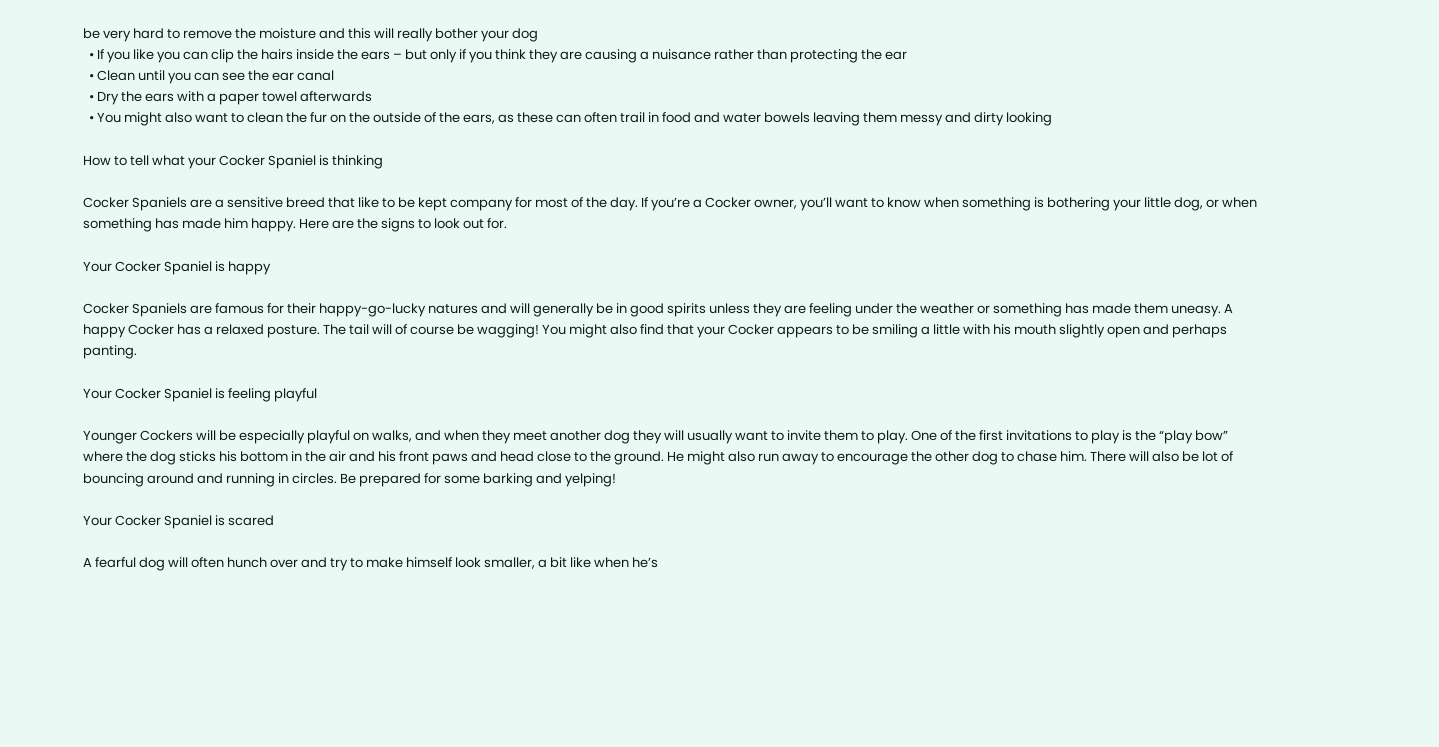be very hard to remove the moisture and this will really bother your dog
  • If you like you can clip the hairs inside the ears – but only if you think they are causing a nuisance rather than protecting the ear
  • Clean until you can see the ear canal
  • Dry the ears with a paper towel afterwards
  • You might also want to clean the fur on the outside of the ears, as these can often trail in food and water bowels leaving them messy and dirty looking

How to tell what your Cocker Spaniel is thinking

Cocker Spaniels are a sensitive breed that like to be kept company for most of the day. If you’re a Cocker owner, you’ll want to know when something is bothering your little dog, or when something has made him happy. Here are the signs to look out for.

Your Cocker Spaniel is happy

Cocker Spaniels are famous for their happy-go-lucky natures and will generally be in good spirits unless they are feeling under the weather or something has made them uneasy. A happy Cocker has a relaxed posture. The tail will of course be wagging! You might also find that your Cocker appears to be smiling a little with his mouth slightly open and perhaps panting.

Your Cocker Spaniel is feeling playful

Younger Cockers will be especially playful on walks, and when they meet another dog they will usually want to invite them to play. One of the first invitations to play is the “play bow” where the dog sticks his bottom in the air and his front paws and head close to the ground. He might also run away to encourage the other dog to chase him. There will also be lot of bouncing around and running in circles. Be prepared for some barking and yelping!

Your Cocker Spaniel is scared

A fearful dog will often hunch over and try to make himself look smaller, a bit like when he’s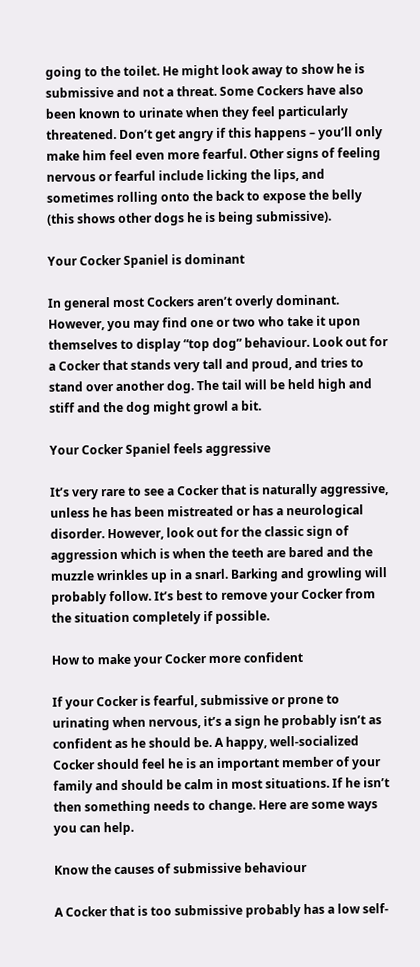going to the toilet. He might look away to show he is submissive and not a threat. Some Cockers have also been known to urinate when they feel particularly threatened. Don’t get angry if this happens – you’ll only make him feel even more fearful. Other signs of feeling nervous or fearful include licking the lips, and sometimes rolling onto the back to expose the belly (this shows other dogs he is being submissive).

Your Cocker Spaniel is dominant

In general most Cockers aren’t overly dominant. However, you may find one or two who take it upon themselves to display “top dog” behaviour. Look out for a Cocker that stands very tall and proud, and tries to stand over another dog. The tail will be held high and stiff and the dog might growl a bit.

Your Cocker Spaniel feels aggressive

It’s very rare to see a Cocker that is naturally aggressive, unless he has been mistreated or has a neurological disorder. However, look out for the classic sign of aggression which is when the teeth are bared and the muzzle wrinkles up in a snarl. Barking and growling will probably follow. It’s best to remove your Cocker from the situation completely if possible.

How to make your Cocker more confident

If your Cocker is fearful, submissive or prone to urinating when nervous, it’s a sign he probably isn’t as confident as he should be. A happy, well-socialized Cocker should feel he is an important member of your family and should be calm in most situations. If he isn’t then something needs to change. Here are some ways you can help.

Know the causes of submissive behaviour

A Cocker that is too submissive probably has a low self-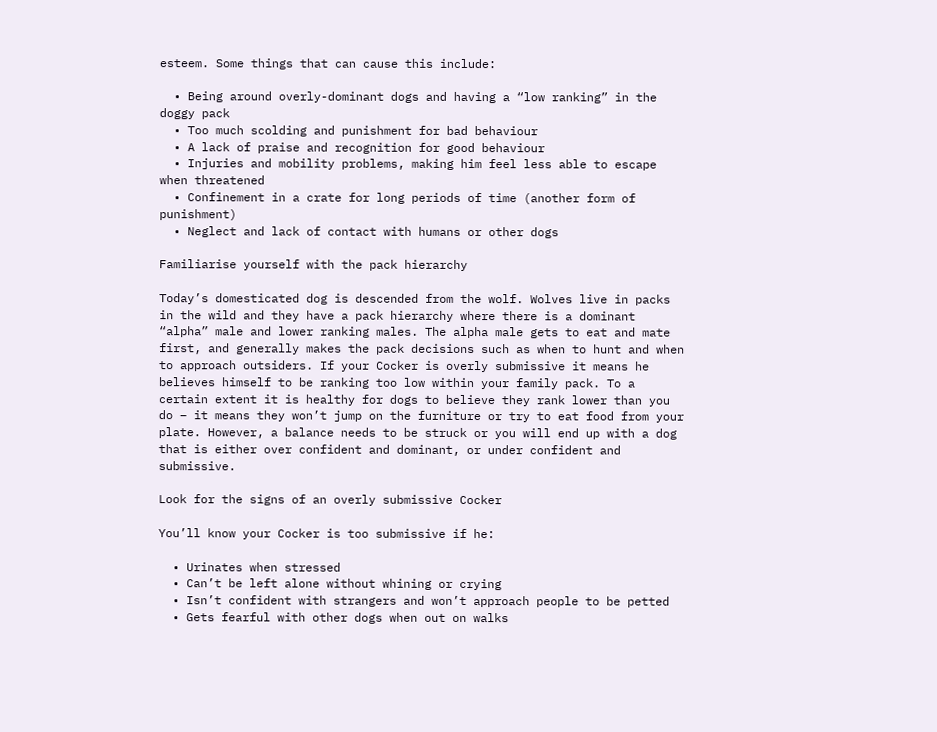esteem. Some things that can cause this include:

  • Being around overly-dominant dogs and having a “low ranking” in the doggy pack
  • Too much scolding and punishment for bad behaviour
  • A lack of praise and recognition for good behaviour
  • Injuries and mobility problems, making him feel less able to escape when threatened
  • Confinement in a crate for long periods of time (another form of punishment)
  • Neglect and lack of contact with humans or other dogs

Familiarise yourself with the pack hierarchy

Today’s domesticated dog is descended from the wolf. Wolves live in packs in the wild and they have a pack hierarchy where there is a dominant “alpha” male and lower ranking males. The alpha male gets to eat and mate first, and generally makes the pack decisions such as when to hunt and when to approach outsiders. If your Cocker is overly submissive it means he believes himself to be ranking too low within your family pack. To a certain extent it is healthy for dogs to believe they rank lower than you do – it means they won’t jump on the furniture or try to eat food from your plate. However, a balance needs to be struck or you will end up with a dog that is either over confident and dominant, or under confident and submissive.

Look for the signs of an overly submissive Cocker

You’ll know your Cocker is too submissive if he:

  • Urinates when stressed
  • Can’t be left alone without whining or crying
  • Isn’t confident with strangers and won’t approach people to be petted
  • Gets fearful with other dogs when out on walks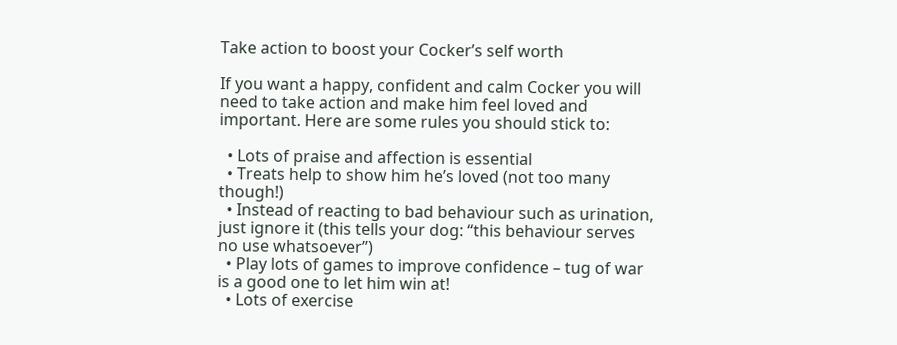Take action to boost your Cocker’s self worth

If you want a happy, confident and calm Cocker you will need to take action and make him feel loved and important. Here are some rules you should stick to:

  • Lots of praise and affection is essential
  • Treats help to show him he’s loved (not too many though!)
  • Instead of reacting to bad behaviour such as urination, just ignore it (this tells your dog: “this behaviour serves no use whatsoever”)
  • Play lots of games to improve confidence – tug of war is a good one to let him win at!
  • Lots of exercise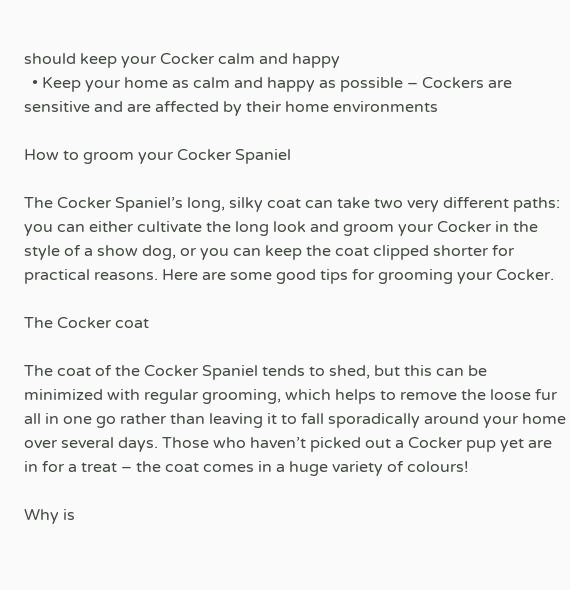should keep your Cocker calm and happy
  • Keep your home as calm and happy as possible – Cockers are sensitive and are affected by their home environments

How to groom your Cocker Spaniel

The Cocker Spaniel’s long, silky coat can take two very different paths: you can either cultivate the long look and groom your Cocker in the style of a show dog, or you can keep the coat clipped shorter for practical reasons. Here are some good tips for grooming your Cocker.

The Cocker coat

The coat of the Cocker Spaniel tends to shed, but this can be minimized with regular grooming, which helps to remove the loose fur all in one go rather than leaving it to fall sporadically around your home over several days. Those who haven’t picked out a Cocker pup yet are in for a treat – the coat comes in a huge variety of colours!

Why is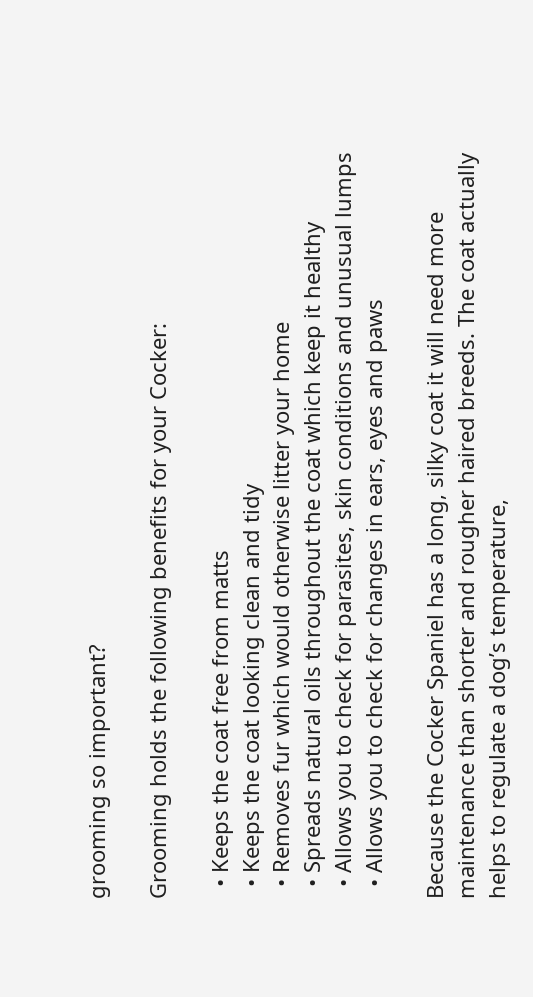grooming so important?

Grooming holds the following benefits for your Cocker:

  • Keeps the coat free from matts
  • Keeps the coat looking clean and tidy
  • Removes fur which would otherwise litter your home
  • Spreads natural oils throughout the coat which keep it healthy
  • Allows you to check for parasites, skin conditions and unusual lumps
  • Allows you to check for changes in ears, eyes and paws

Because the Cocker Spaniel has a long, silky coat it will need more maintenance than shorter and rougher haired breeds. The coat actually helps to regulate a dog’s temperature,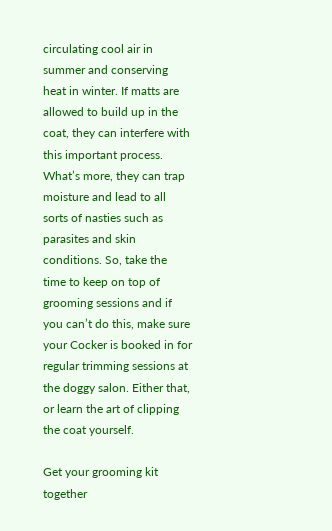circulating cool air in summer and conserving heat in winter. If matts are allowed to build up in the coat, they can interfere with this important process. What’s more, they can trap moisture and lead to all sorts of nasties such as parasites and skin conditions. So, take the time to keep on top of grooming sessions and if you can’t do this, make sure your Cocker is booked in for regular trimming sessions at the doggy salon. Either that, or learn the art of clipping the coat yourself.

Get your grooming kit together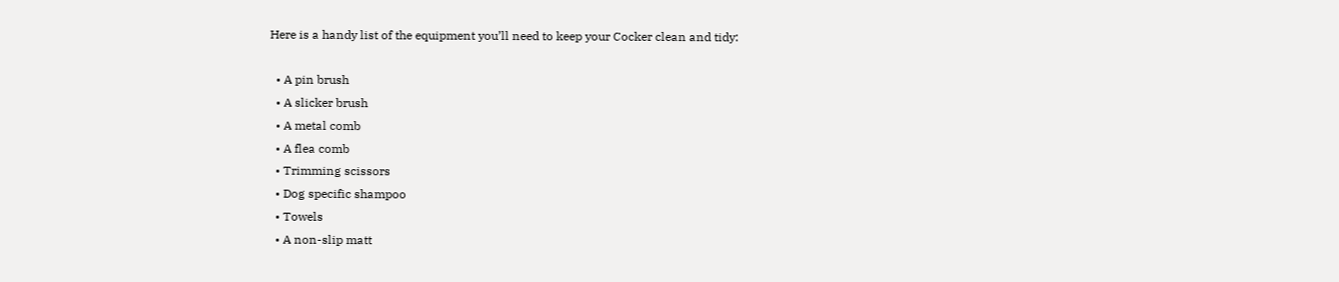Here is a handy list of the equipment you’ll need to keep your Cocker clean and tidy:

  • A pin brush
  • A slicker brush
  • A metal comb
  • A flea comb
  • Trimming scissors
  • Dog specific shampoo
  • Towels
  • A non-slip matt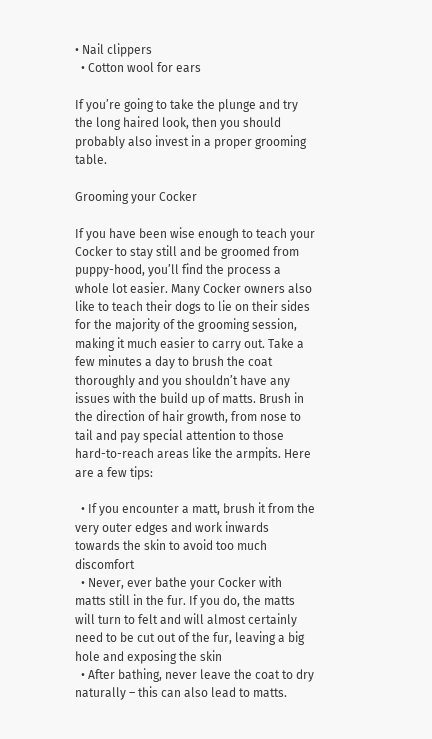• Nail clippers
  • Cotton wool for ears

If you’re going to take the plunge and try the long haired look, then you should probably also invest in a proper grooming table.

Grooming your Cocker

If you have been wise enough to teach your Cocker to stay still and be groomed from puppy-hood, you’ll find the process a whole lot easier. Many Cocker owners also like to teach their dogs to lie on their sides for the majority of the grooming session, making it much easier to carry out. Take a few minutes a day to brush the coat thoroughly and you shouldn’t have any issues with the build up of matts. Brush in the direction of hair growth, from nose to tail and pay special attention to those hard-to-reach areas like the armpits. Here are a few tips:

  • If you encounter a matt, brush it from the very outer edges and work inwards towards the skin to avoid too much discomfort
  • Never, ever bathe your Cocker with matts still in the fur. If you do, the matts will turn to felt and will almost certainly need to be cut out of the fur, leaving a big hole and exposing the skin
  • After bathing, never leave the coat to dry naturally – this can also lead to matts.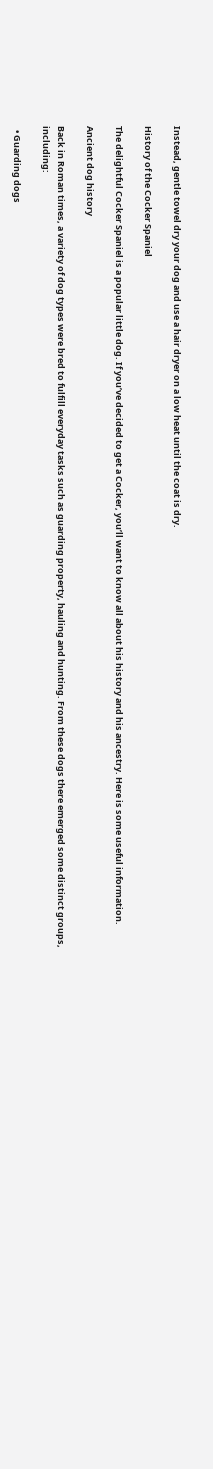Instead, gentle towel dry your dog and use a hair dryer on a low heat until the coat is dry.

History of the Cocker Spaniel

The delightful Cocker Spaniel is a popular little dog. If you’ve decided to get a Cocker, you’ll want to know all about his history and his ancestry. Here is some useful information.

Ancient dog history

Back in Roman times, a variety of dog types were bred to fulfill everyday tasks such as guarding property, hauling and hunting. From these dogs there emerged some distinct groups, including:

  • Guarding dogs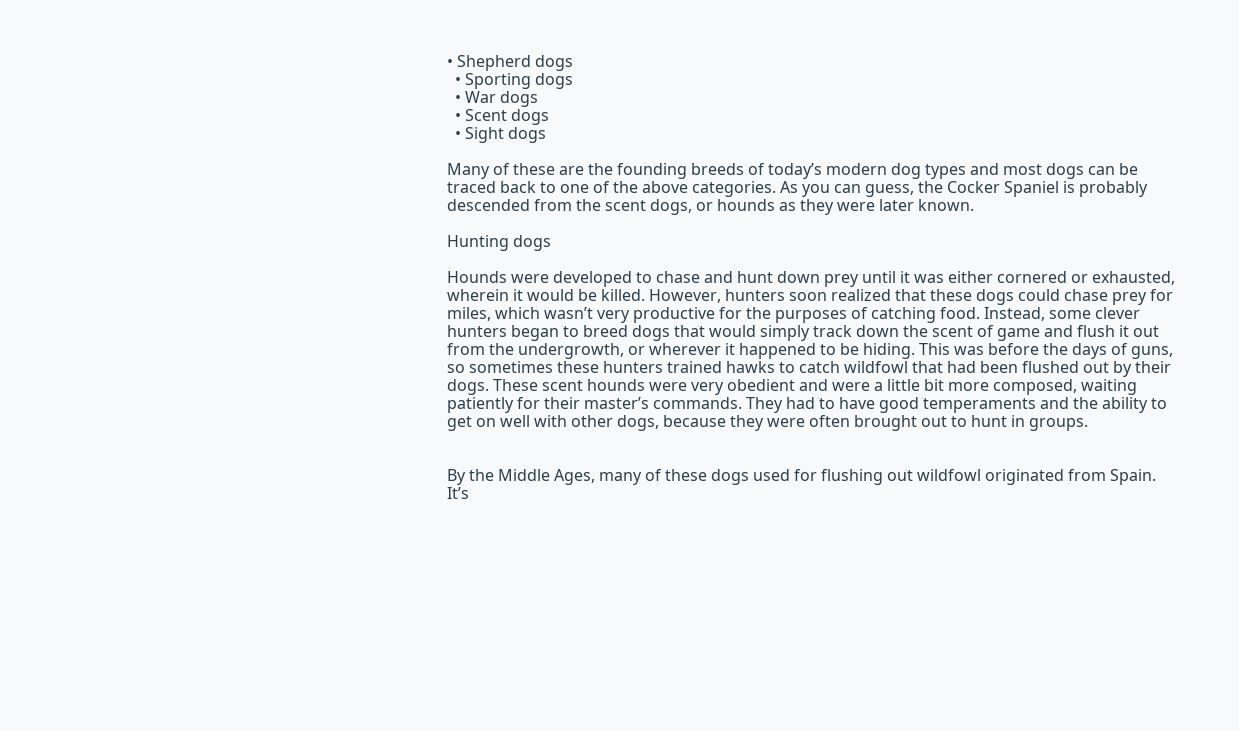• Shepherd dogs
  • Sporting dogs
  • War dogs
  • Scent dogs
  • Sight dogs

Many of these are the founding breeds of today’s modern dog types and most dogs can be traced back to one of the above categories. As you can guess, the Cocker Spaniel is probably descended from the scent dogs, or hounds as they were later known.

Hunting dogs

Hounds were developed to chase and hunt down prey until it was either cornered or exhausted, wherein it would be killed. However, hunters soon realized that these dogs could chase prey for miles, which wasn’t very productive for the purposes of catching food. Instead, some clever hunters began to breed dogs that would simply track down the scent of game and flush it out from the undergrowth, or wherever it happened to be hiding. This was before the days of guns, so sometimes these hunters trained hawks to catch wildfowl that had been flushed out by their dogs. These scent hounds were very obedient and were a little bit more composed, waiting patiently for their master’s commands. They had to have good temperaments and the ability to get on well with other dogs, because they were often brought out to hunt in groups.


By the Middle Ages, many of these dogs used for flushing out wildfowl originated from Spain. It’s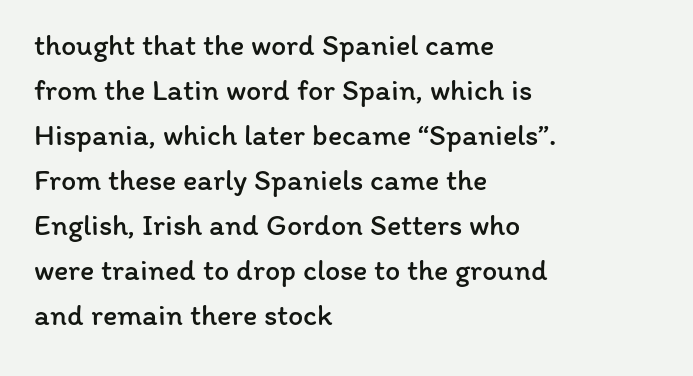thought that the word Spaniel came from the Latin word for Spain, which is Hispania, which later became “Spaniels”. From these early Spaniels came the English, Irish and Gordon Setters who were trained to drop close to the ground and remain there stock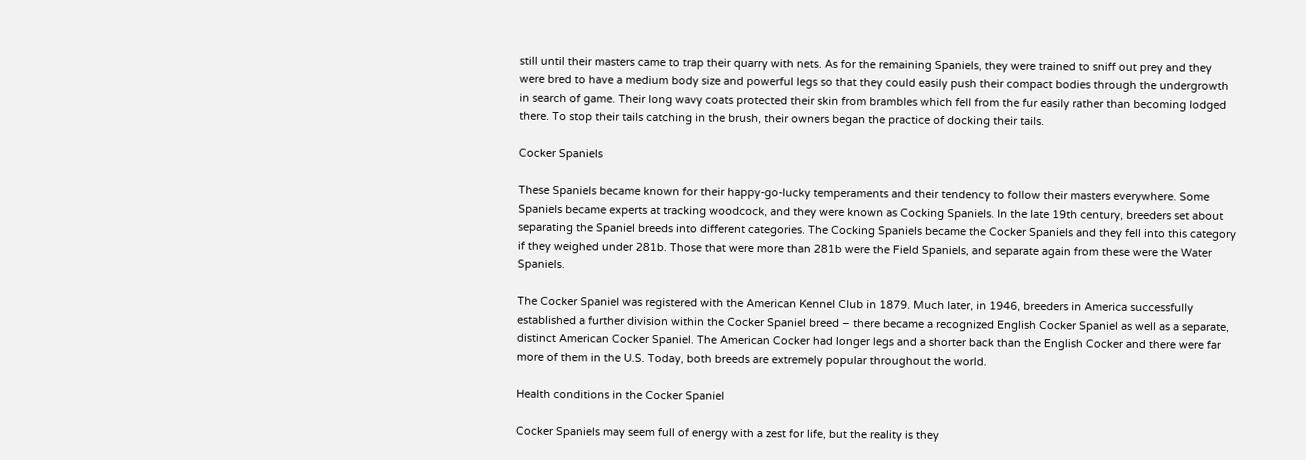still until their masters came to trap their quarry with nets. As for the remaining Spaniels, they were trained to sniff out prey and they were bred to have a medium body size and powerful legs so that they could easily push their compact bodies through the undergrowth in search of game. Their long wavy coats protected their skin from brambles which fell from the fur easily rather than becoming lodged there. To stop their tails catching in the brush, their owners began the practice of docking their tails.

Cocker Spaniels

These Spaniels became known for their happy-go-lucky temperaments and their tendency to follow their masters everywhere. Some Spaniels became experts at tracking woodcock, and they were known as Cocking Spaniels. In the late 19th century, breeders set about separating the Spaniel breeds into different categories. The Cocking Spaniels became the Cocker Spaniels and they fell into this category if they weighed under 281b. Those that were more than 281b were the Field Spaniels, and separate again from these were the Water Spaniels.

The Cocker Spaniel was registered with the American Kennel Club in 1879. Much later, in 1946, breeders in America successfully established a further division within the Cocker Spaniel breed – there became a recognized English Cocker Spaniel as well as a separate, distinct American Cocker Spaniel. The American Cocker had longer legs and a shorter back than the English Cocker and there were far more of them in the U.S. Today, both breeds are extremely popular throughout the world.

Health conditions in the Cocker Spaniel

Cocker Spaniels may seem full of energy with a zest for life, but the reality is they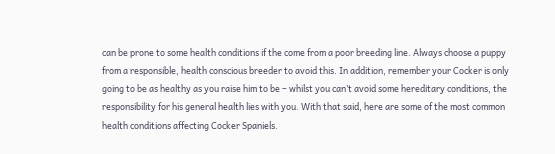can be prone to some health conditions if the come from a poor breeding line. Always choose a puppy from a responsible, health conscious breeder to avoid this. In addition, remember your Cocker is only going to be as healthy as you raise him to be – whilst you can’t avoid some hereditary conditions, the responsibility for his general health lies with you. With that said, here are some of the most common health conditions affecting Cocker Spaniels.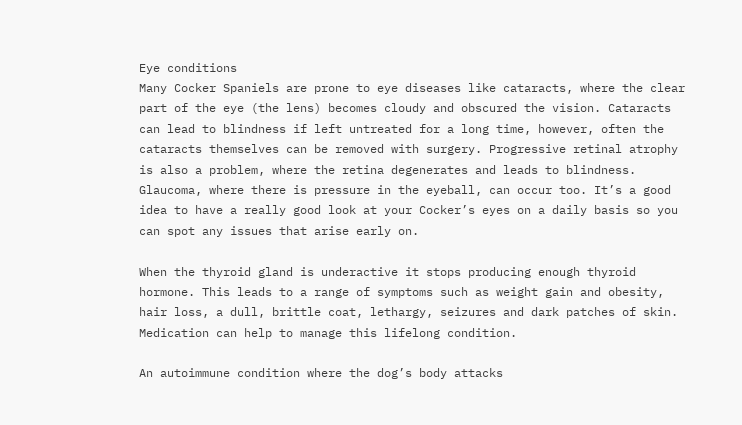Eye conditions
Many Cocker Spaniels are prone to eye diseases like cataracts, where the clear part of the eye (the lens) becomes cloudy and obscured the vision. Cataracts can lead to blindness if left untreated for a long time, however, often the cataracts themselves can be removed with surgery. Progressive retinal atrophy is also a problem, where the retina degenerates and leads to blindness. Glaucoma, where there is pressure in the eyeball, can occur too. It’s a good idea to have a really good look at your Cocker’s eyes on a daily basis so you can spot any issues that arise early on.

When the thyroid gland is underactive it stops producing enough thyroid hormone. This leads to a range of symptoms such as weight gain and obesity, hair loss, a dull, brittle coat, lethargy, seizures and dark patches of skin. Medication can help to manage this lifelong condition.

An autoimmune condition where the dog’s body attacks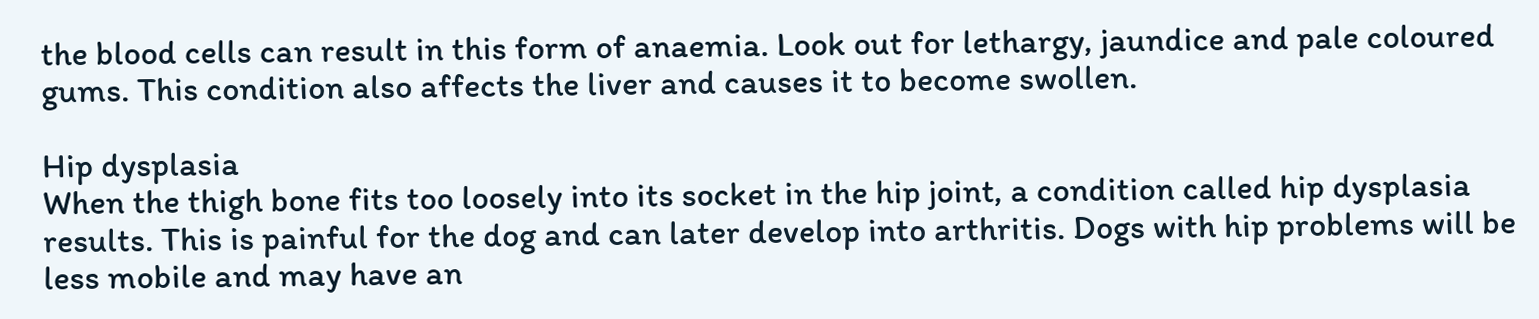the blood cells can result in this form of anaemia. Look out for lethargy, jaundice and pale coloured gums. This condition also affects the liver and causes it to become swollen.

Hip dysplasia
When the thigh bone fits too loosely into its socket in the hip joint, a condition called hip dysplasia results. This is painful for the dog and can later develop into arthritis. Dogs with hip problems will be less mobile and may have an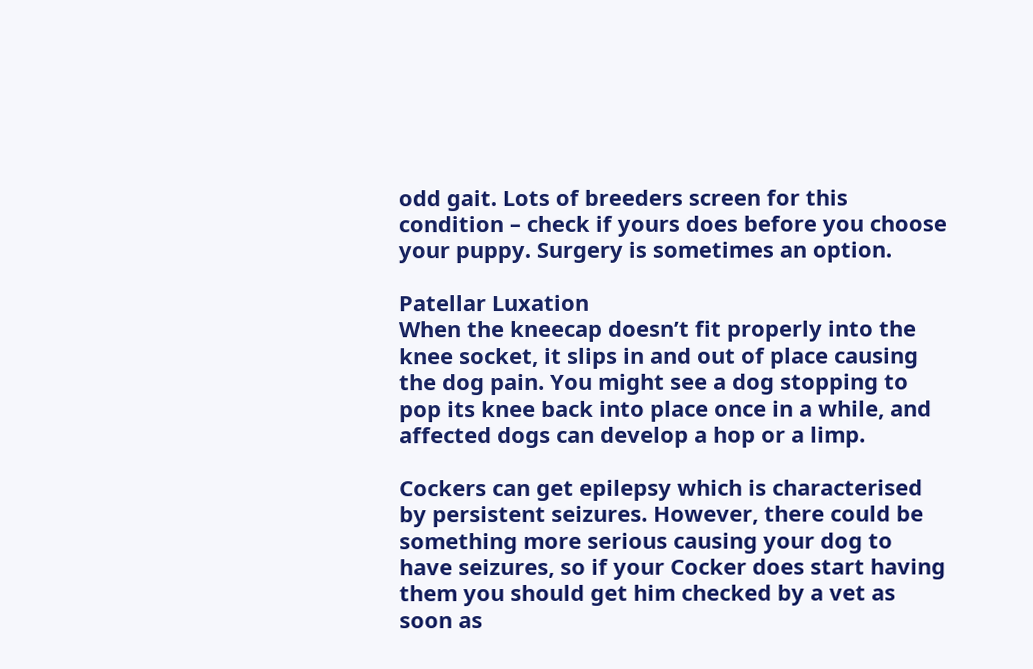odd gait. Lots of breeders screen for this condition – check if yours does before you choose your puppy. Surgery is sometimes an option.

Patellar Luxation
When the kneecap doesn’t fit properly into the knee socket, it slips in and out of place causing the dog pain. You might see a dog stopping to pop its knee back into place once in a while, and affected dogs can develop a hop or a limp.

Cockers can get epilepsy which is characterised by persistent seizures. However, there could be something more serious causing your dog to have seizures, so if your Cocker does start having them you should get him checked by a vet as soon as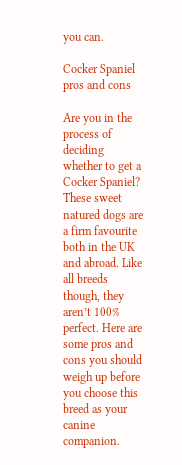you can.

Cocker Spaniel pros and cons

Are you in the process of deciding whether to get a Cocker Spaniel? These sweet natured dogs are a firm favourite both in the UK and abroad. Like all breeds though, they aren’t 100% perfect. Here are some pros and cons you should weigh up before you choose this breed as your canine companion.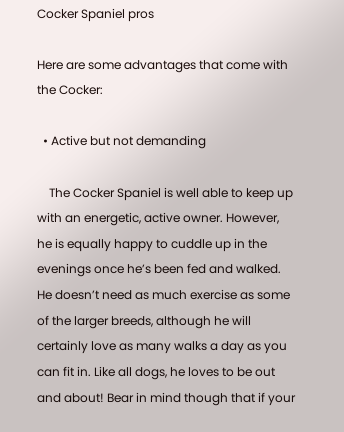Cocker Spaniel pros

Here are some advantages that come with the Cocker:

  • Active but not demanding

    The Cocker Spaniel is well able to keep up with an energetic, active owner. However, he is equally happy to cuddle up in the evenings once he’s been fed and walked. He doesn’t need as much exercise as some of the larger breeds, although he will certainly love as many walks a day as you can fit in. Like all dogs, he loves to be out and about! Bear in mind though that if your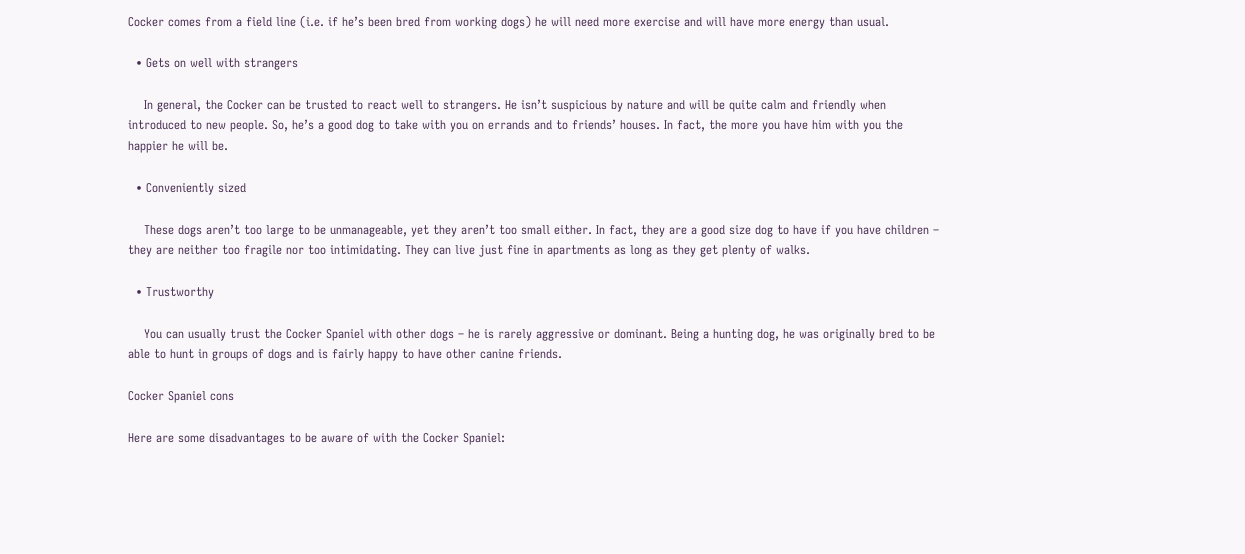Cocker comes from a field line (i.e. if he’s been bred from working dogs) he will need more exercise and will have more energy than usual.

  • Gets on well with strangers

    In general, the Cocker can be trusted to react well to strangers. He isn’t suspicious by nature and will be quite calm and friendly when introduced to new people. So, he’s a good dog to take with you on errands and to friends’ houses. In fact, the more you have him with you the happier he will be.

  • Conveniently sized

    These dogs aren’t too large to be unmanageable, yet they aren’t too small either. In fact, they are a good size dog to have if you have children – they are neither too fragile nor too intimidating. They can live just fine in apartments as long as they get plenty of walks.

  • Trustworthy

    You can usually trust the Cocker Spaniel with other dogs – he is rarely aggressive or dominant. Being a hunting dog, he was originally bred to be able to hunt in groups of dogs and is fairly happy to have other canine friends.

Cocker Spaniel cons

Here are some disadvantages to be aware of with the Cocker Spaniel: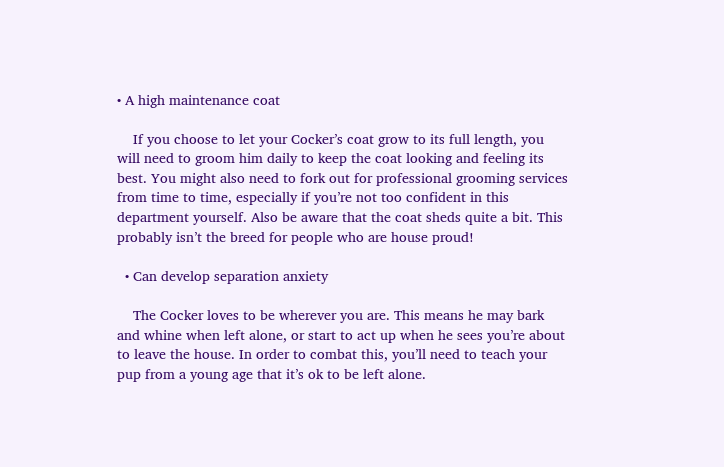• A high maintenance coat

    If you choose to let your Cocker’s coat grow to its full length, you will need to groom him daily to keep the coat looking and feeling its best. You might also need to fork out for professional grooming services from time to time, especially if you’re not too confident in this department yourself. Also be aware that the coat sheds quite a bit. This probably isn’t the breed for people who are house proud!

  • Can develop separation anxiety

    The Cocker loves to be wherever you are. This means he may bark and whine when left alone, or start to act up when he sees you’re about to leave the house. In order to combat this, you’ll need to teach your pup from a young age that it’s ok to be left alone.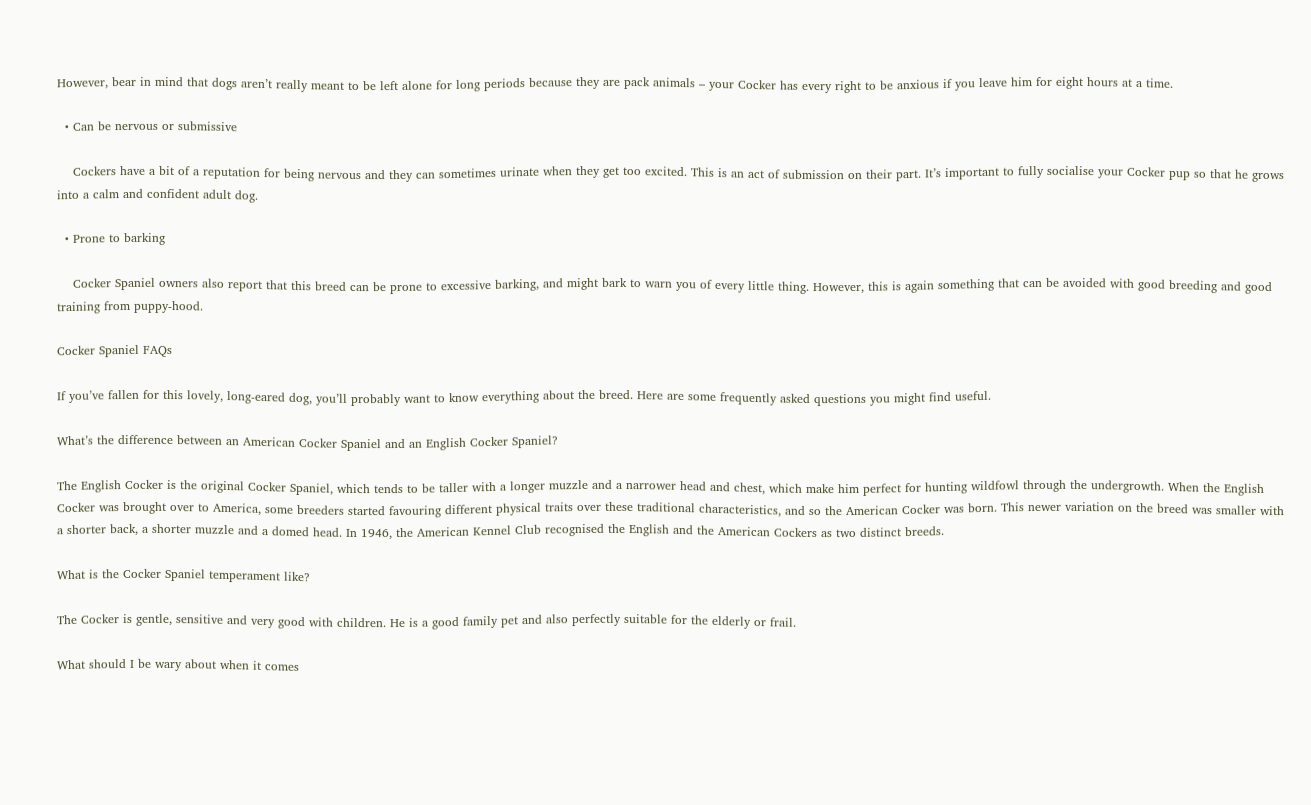However, bear in mind that dogs aren’t really meant to be left alone for long periods because they are pack animals – your Cocker has every right to be anxious if you leave him for eight hours at a time.

  • Can be nervous or submissive

    Cockers have a bit of a reputation for being nervous and they can sometimes urinate when they get too excited. This is an act of submission on their part. It’s important to fully socialise your Cocker pup so that he grows into a calm and confident adult dog.

  • Prone to barking

    Cocker Spaniel owners also report that this breed can be prone to excessive barking, and might bark to warn you of every little thing. However, this is again something that can be avoided with good breeding and good training from puppy-hood.

Cocker Spaniel FAQs

If you’ve fallen for this lovely, long-eared dog, you’ll probably want to know everything about the breed. Here are some frequently asked questions you might find useful.

What’s the difference between an American Cocker Spaniel and an English Cocker Spaniel?

The English Cocker is the original Cocker Spaniel, which tends to be taller with a longer muzzle and a narrower head and chest, which make him perfect for hunting wildfowl through the undergrowth. When the English Cocker was brought over to America, some breeders started favouring different physical traits over these traditional characteristics, and so the American Cocker was born. This newer variation on the breed was smaller with a shorter back, a shorter muzzle and a domed head. In 1946, the American Kennel Club recognised the English and the American Cockers as two distinct breeds.

What is the Cocker Spaniel temperament like?

The Cocker is gentle, sensitive and very good with children. He is a good family pet and also perfectly suitable for the elderly or frail.

What should I be wary about when it comes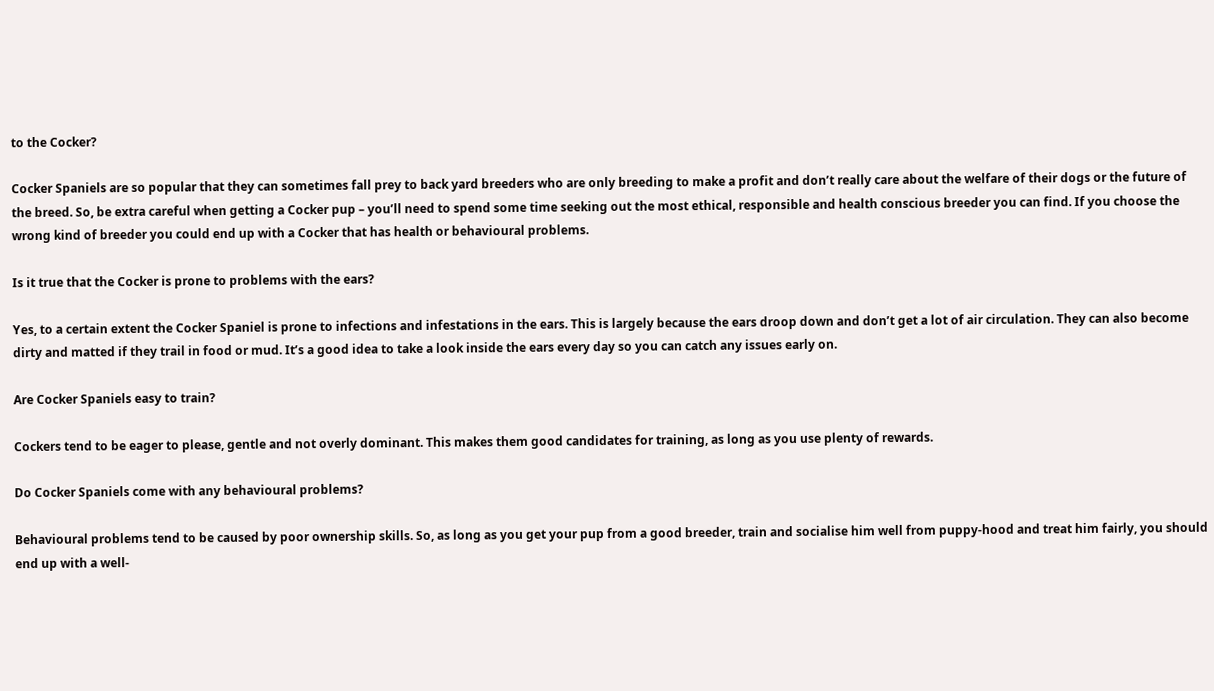to the Cocker?

Cocker Spaniels are so popular that they can sometimes fall prey to back yard breeders who are only breeding to make a profit and don’t really care about the welfare of their dogs or the future of the breed. So, be extra careful when getting a Cocker pup – you’ll need to spend some time seeking out the most ethical, responsible and health conscious breeder you can find. If you choose the wrong kind of breeder you could end up with a Cocker that has health or behavioural problems.

Is it true that the Cocker is prone to problems with the ears?

Yes, to a certain extent the Cocker Spaniel is prone to infections and infestations in the ears. This is largely because the ears droop down and don’t get a lot of air circulation. They can also become dirty and matted if they trail in food or mud. It’s a good idea to take a look inside the ears every day so you can catch any issues early on.

Are Cocker Spaniels easy to train?

Cockers tend to be eager to please, gentle and not overly dominant. This makes them good candidates for training, as long as you use plenty of rewards.

Do Cocker Spaniels come with any behavioural problems?

Behavioural problems tend to be caused by poor ownership skills. So, as long as you get your pup from a good breeder, train and socialise him well from puppy-hood and treat him fairly, you should end up with a well-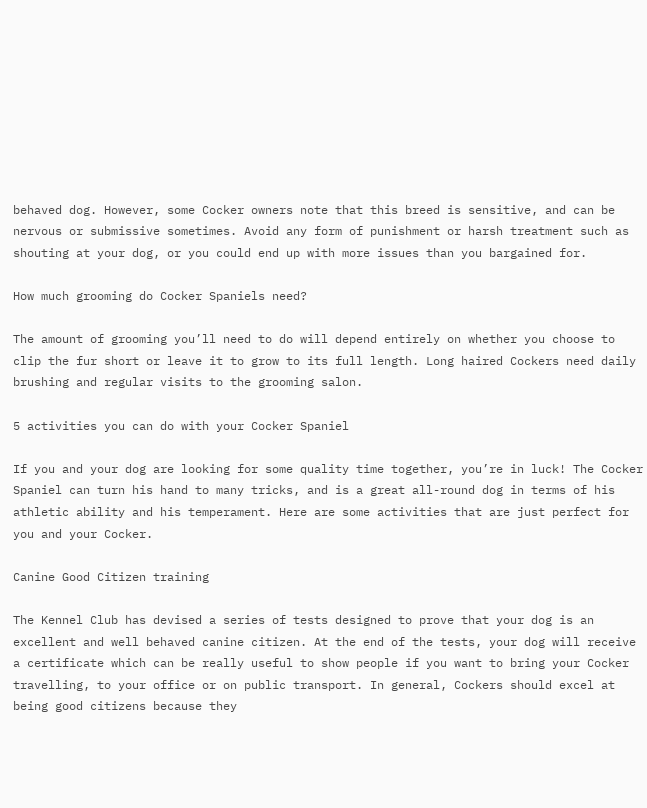behaved dog. However, some Cocker owners note that this breed is sensitive, and can be nervous or submissive sometimes. Avoid any form of punishment or harsh treatment such as shouting at your dog, or you could end up with more issues than you bargained for.

How much grooming do Cocker Spaniels need?

The amount of grooming you’ll need to do will depend entirely on whether you choose to clip the fur short or leave it to grow to its full length. Long haired Cockers need daily brushing and regular visits to the grooming salon.

5 activities you can do with your Cocker Spaniel

If you and your dog are looking for some quality time together, you’re in luck! The Cocker Spaniel can turn his hand to many tricks, and is a great all-round dog in terms of his athletic ability and his temperament. Here are some activities that are just perfect for you and your Cocker.

Canine Good Citizen training

The Kennel Club has devised a series of tests designed to prove that your dog is an excellent and well behaved canine citizen. At the end of the tests, your dog will receive a certificate which can be really useful to show people if you want to bring your Cocker travelling, to your office or on public transport. In general, Cockers should excel at being good citizens because they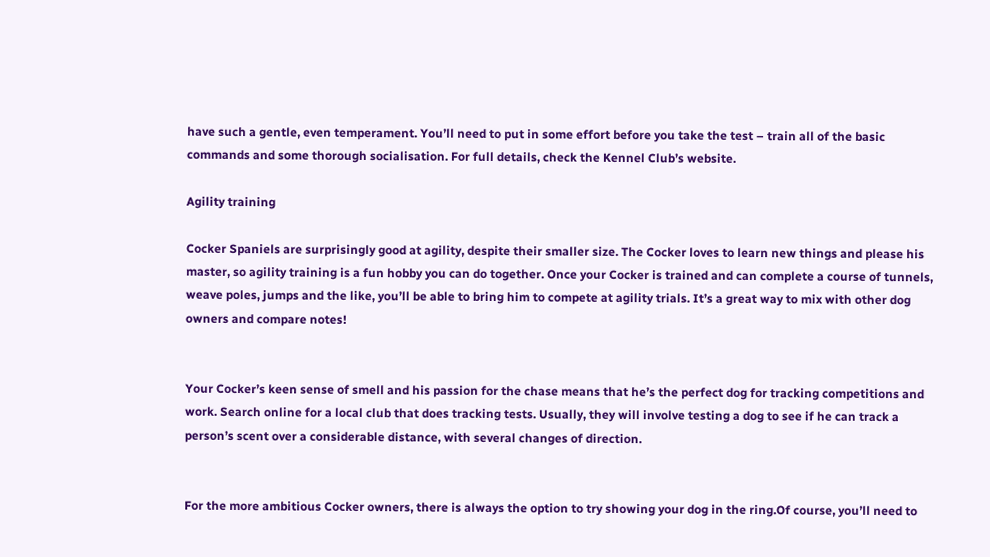have such a gentle, even temperament. You’ll need to put in some effort before you take the test – train all of the basic commands and some thorough socialisation. For full details, check the Kennel Club’s website.

Agility training

Cocker Spaniels are surprisingly good at agility, despite their smaller size. The Cocker loves to learn new things and please his master, so agility training is a fun hobby you can do together. Once your Cocker is trained and can complete a course of tunnels, weave poles, jumps and the like, you’ll be able to bring him to compete at agility trials. It’s a great way to mix with other dog owners and compare notes!


Your Cocker’s keen sense of smell and his passion for the chase means that he’s the perfect dog for tracking competitions and work. Search online for a local club that does tracking tests. Usually, they will involve testing a dog to see if he can track a person’s scent over a considerable distance, with several changes of direction.


For the more ambitious Cocker owners, there is always the option to try showing your dog in the ring.Of course, you’ll need to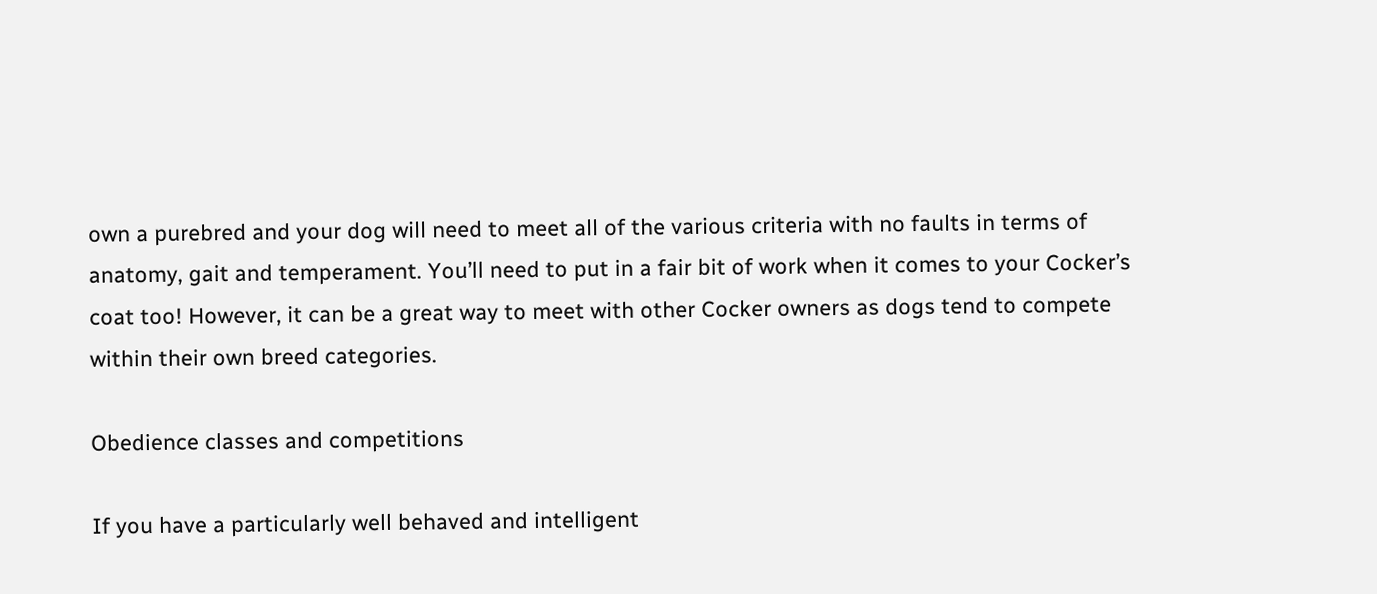own a purebred and your dog will need to meet all of the various criteria with no faults in terms of anatomy, gait and temperament. You’ll need to put in a fair bit of work when it comes to your Cocker’s coat too! However, it can be a great way to meet with other Cocker owners as dogs tend to compete within their own breed categories.

Obedience classes and competitions

If you have a particularly well behaved and intelligent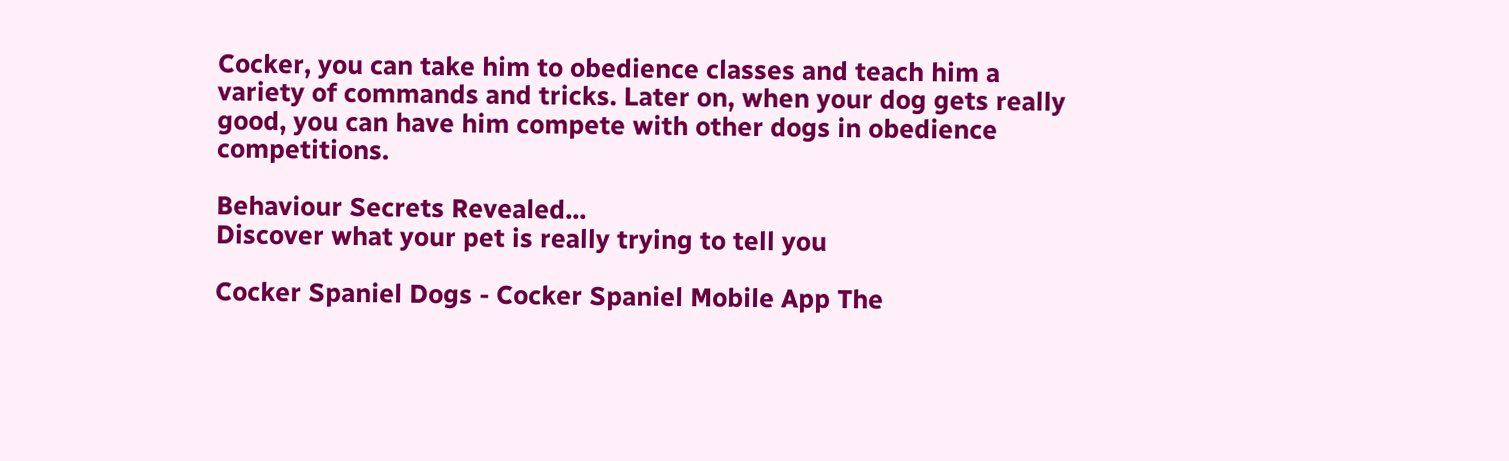Cocker, you can take him to obedience classes and teach him a variety of commands and tricks. Later on, when your dog gets really good, you can have him compete with other dogs in obedience competitions.

Behaviour Secrets Revealed...
Discover what your pet is really trying to tell you

Cocker Spaniel Dogs - Cocker Spaniel Mobile App The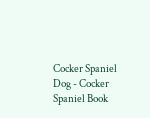Cocker Spaniel Dog - Cocker Spaniel Book